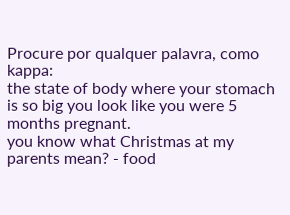Procure por qualquer palavra, como kappa:
the state of body where your stomach is so big you look like you were 5 months pregnant.
you know what Christmas at my parents mean? - food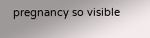pregnancy so visible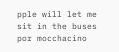pple will let me sit in the buses
por mocchacino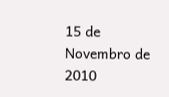15 de Novembro de 2010